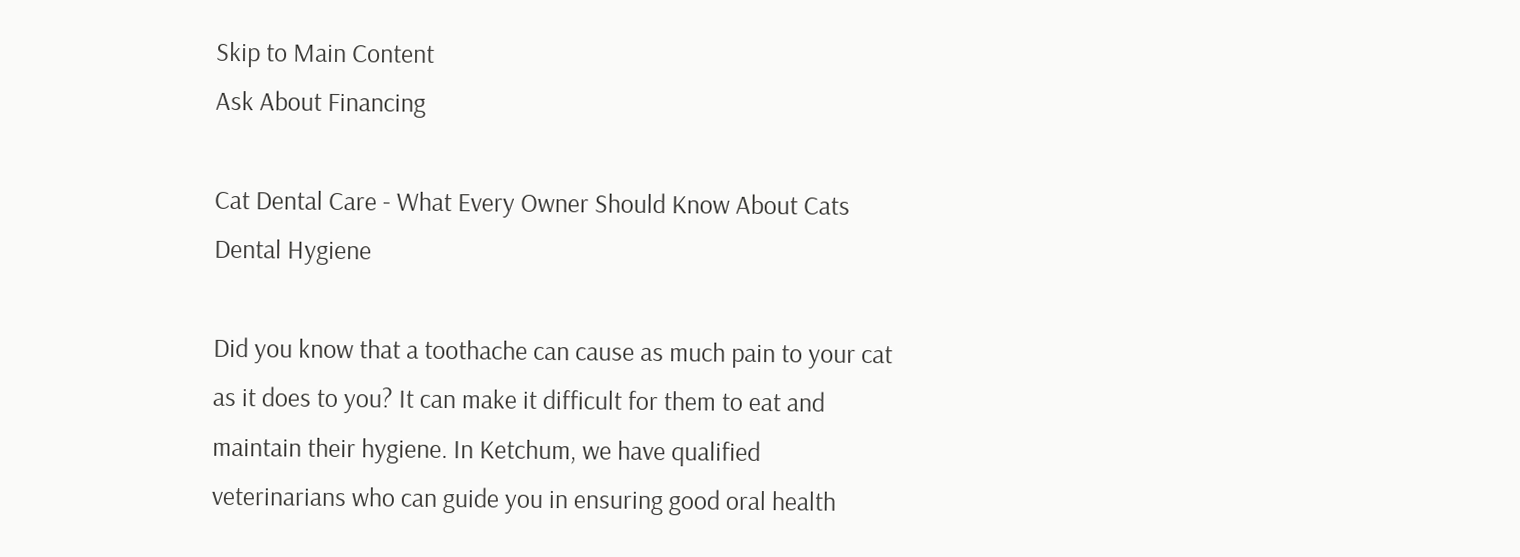Skip to Main Content
Ask About Financing

Cat Dental Care - What Every Owner Should Know About Cats Dental Hygiene

Did you know that a toothache can cause as much pain to your cat as it does to you? It can make it difficult for them to eat and maintain their hygiene. In Ketchum, we have qualified veterinarians who can guide you in ensuring good oral health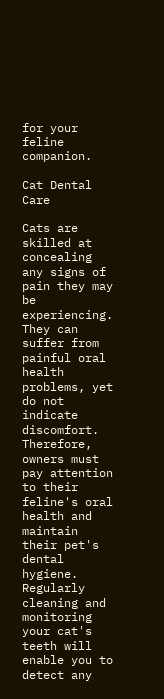for your feline companion.

Cat Dental Care

Cats are skilled at concealing any signs of pain they may be experiencing. They can suffer from painful oral health problems, yet do not indicate discomfort. Therefore, owners must pay attention to their feline's oral health and maintain their pet's dental hygiene. Regularly cleaning and monitoring your cat's teeth will enable you to detect any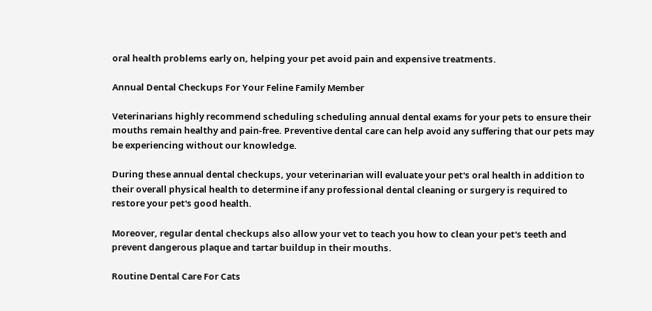oral health problems early on, helping your pet avoid pain and expensive treatments.

Annual Dental Checkups For Your Feline Family Member

Veterinarians highly recommend scheduling scheduling annual dental exams for your pets to ensure their mouths remain healthy and pain-free. Preventive dental care can help avoid any suffering that our pets may be experiencing without our knowledge.

During these annual dental checkups, your veterinarian will evaluate your pet's oral health in addition to their overall physical health to determine if any professional dental cleaning or surgery is required to restore your pet's good health.

Moreover, regular dental checkups also allow your vet to teach you how to clean your pet's teeth and prevent dangerous plaque and tartar buildup in their mouths.

Routine Dental Care For Cats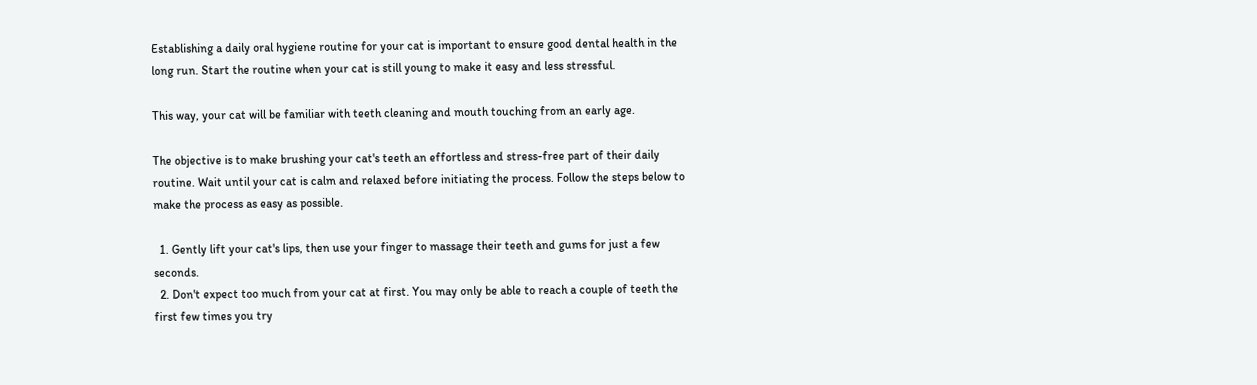Establishing a daily oral hygiene routine for your cat is important to ensure good dental health in the long run. Start the routine when your cat is still young to make it easy and less stressful.

This way, your cat will be familiar with teeth cleaning and mouth touching from an early age.

The objective is to make brushing your cat's teeth an effortless and stress-free part of their daily routine. Wait until your cat is calm and relaxed before initiating the process. Follow the steps below to make the process as easy as possible.

  1. Gently lift your cat's lips, then use your finger to massage their teeth and gums for just a few seconds.
  2. Don't expect too much from your cat at first. You may only be able to reach a couple of teeth the first few times you try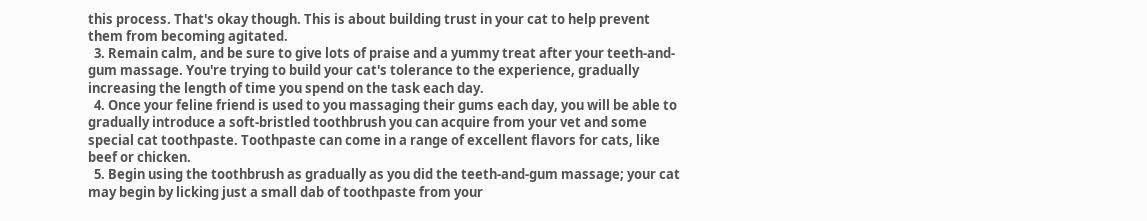this process. That's okay though. This is about building trust in your cat to help prevent them from becoming agitated.
  3. Remain calm, and be sure to give lots of praise and a yummy treat after your teeth-and-gum massage. You're trying to build your cat's tolerance to the experience, gradually increasing the length of time you spend on the task each day.
  4. Once your feline friend is used to you massaging their gums each day, you will be able to gradually introduce a soft-bristled toothbrush you can acquire from your vet and some special cat toothpaste. Toothpaste can come in a range of excellent flavors for cats, like beef or chicken.
  5. Begin using the toothbrush as gradually as you did the teeth-and-gum massage; your cat may begin by licking just a small dab of toothpaste from your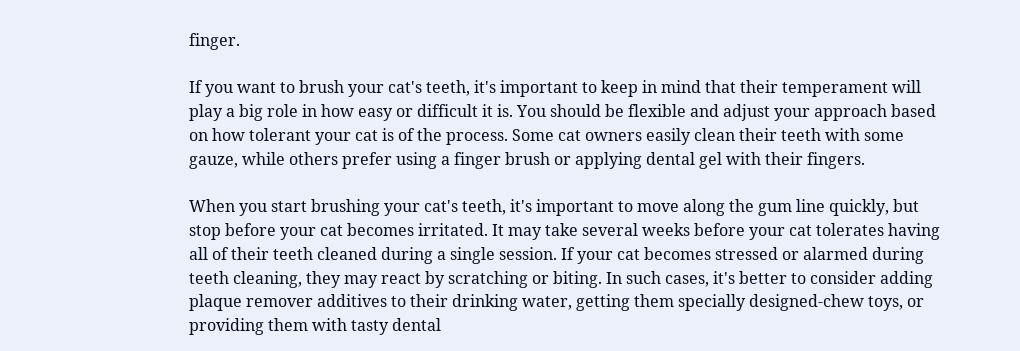finger.

If you want to brush your cat's teeth, it's important to keep in mind that their temperament will play a big role in how easy or difficult it is. You should be flexible and adjust your approach based on how tolerant your cat is of the process. Some cat owners easily clean their teeth with some gauze, while others prefer using a finger brush or applying dental gel with their fingers.

When you start brushing your cat's teeth, it's important to move along the gum line quickly, but stop before your cat becomes irritated. It may take several weeks before your cat tolerates having all of their teeth cleaned during a single session. If your cat becomes stressed or alarmed during teeth cleaning, they may react by scratching or biting. In such cases, it's better to consider adding plaque remover additives to their drinking water, getting them specially designed-chew toys, or providing them with tasty dental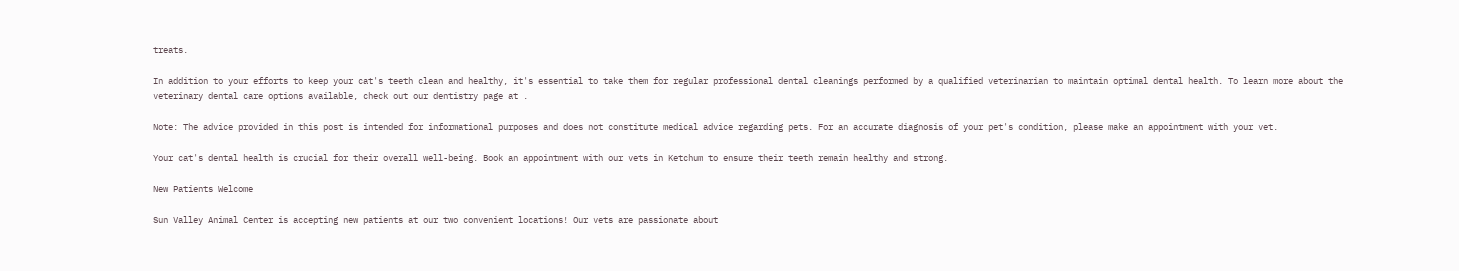treats.

In addition to your efforts to keep your cat's teeth clean and healthy, it's essential to take them for regular professional dental cleanings performed by a qualified veterinarian to maintain optimal dental health. To learn more about the veterinary dental care options available, check out our dentistry page at .

Note: The advice provided in this post is intended for informational purposes and does not constitute medical advice regarding pets. For an accurate diagnosis of your pet's condition, please make an appointment with your vet.

Your cat's dental health is crucial for their overall well-being. Book an appointment with our vets in Ketchum to ensure their teeth remain healthy and strong.

New Patients Welcome

Sun Valley Animal Center is accepting new patients at our two convenient locations! Our vets are passionate about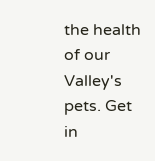the health of our Valley's pets. Get in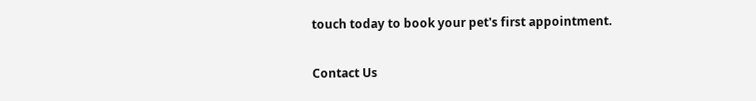touch today to book your pet's first appointment.

Contact Us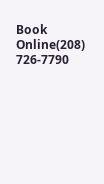Book Online(208) 726-7790